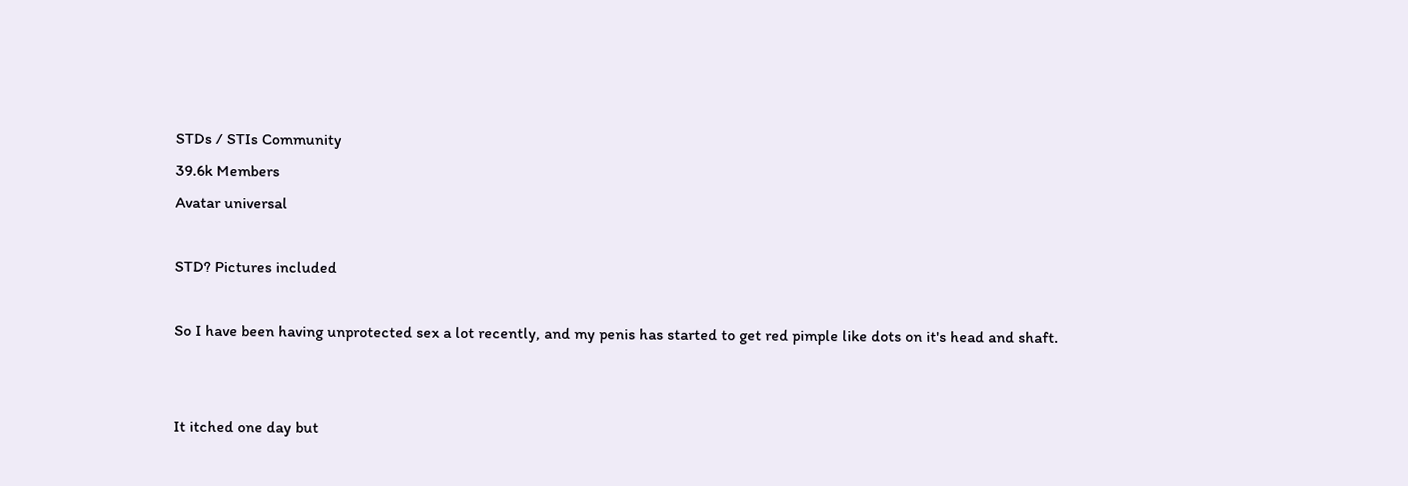STDs / STIs Community
39.6k Members
Avatar universal

STD? Pictures included

So I have been having unprotected sex a lot recently, and my penis has started to get red pimple like dots on it's head and shaft.


It itched one day but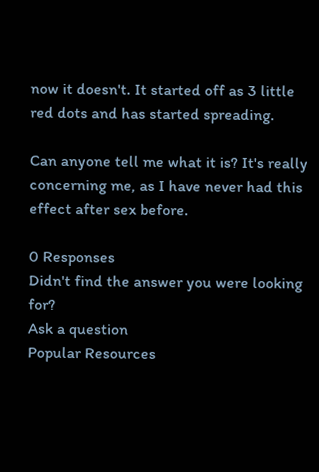now it doesn't. It started off as 3 little red dots and has started spreading.

Can anyone tell me what it is? It's really concerning me, as I have never had this effect after sex before.

0 Responses
Didn't find the answer you were looking for?
Ask a question
Popular Resources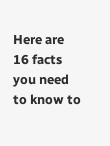Here are 16 facts you need to know to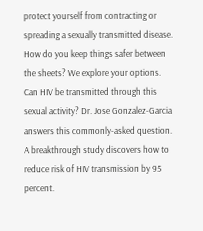protect yourself from contracting or spreading a sexually transmitted disease.
How do you keep things safer between the sheets? We explore your options.
Can HIV be transmitted through this sexual activity? Dr. Jose Gonzalez-Garcia answers this commonly-asked question.
A breakthrough study discovers how to reduce risk of HIV transmission by 95 percent.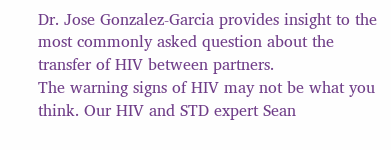Dr. Jose Gonzalez-Garcia provides insight to the most commonly asked question about the transfer of HIV between partners.
The warning signs of HIV may not be what you think. Our HIV and STD expert Sean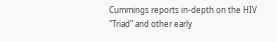Cummings reports in-depth on the HIV "Triad" and other early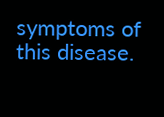symptoms of this disease.